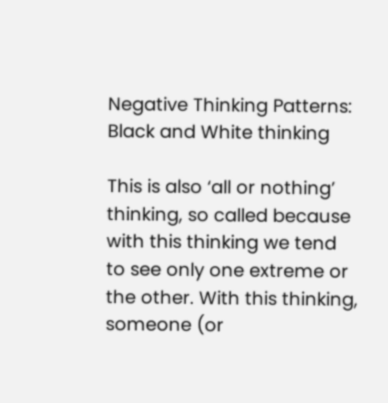Negative Thinking Patterns: Black and White thinking

This is also ‘all or nothing’ thinking, so called because with this thinking we tend to see only one extreme or the other. With this thinking, someone (or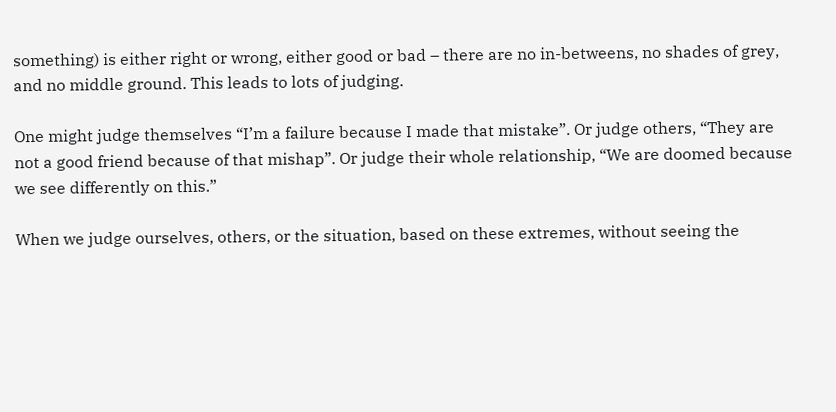something) is either right or wrong, either good or bad – there are no in-betweens, no shades of grey, and no middle ground. This leads to lots of judging.

One might judge themselves “I’m a failure because I made that mistake”. Or judge others, “They are not a good friend because of that mishap”. Or judge their whole relationship, “We are doomed because we see differently on this.”

When we judge ourselves, others, or the situation, based on these extremes, without seeing the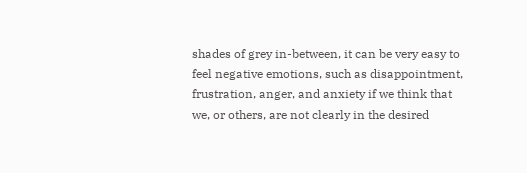shades of grey in-between, it can be very easy to feel negative emotions, such as disappointment, frustration, anger, and anxiety if we think that we, or others, are not clearly in the desired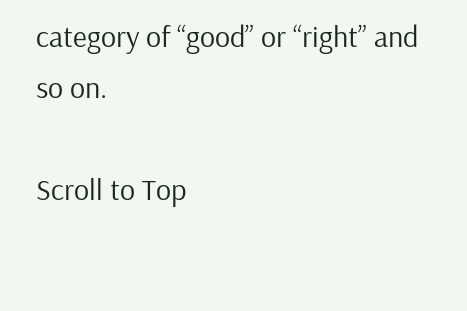category of “good” or “right” and so on.

Scroll to Top